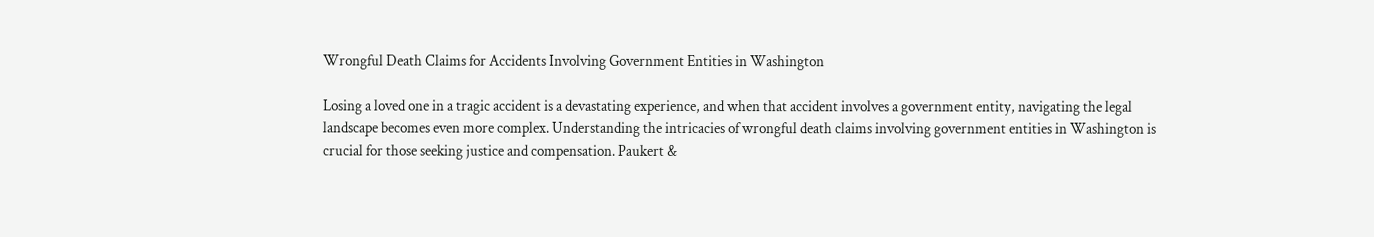Wrongful Death Claims for Accidents Involving Government Entities in Washington

Losing a loved one in a tragic accident is a devastating experience, and when that accident involves a government entity, navigating the legal landscape becomes even more complex. Understanding the intricacies of wrongful death claims involving government entities in Washington is crucial for those seeking justice and compensation. Paukert &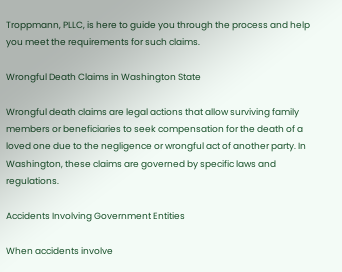Troppmann, PLLC, is here to guide you through the process and help you meet the requirements for such claims.

Wrongful Death Claims in Washington State

Wrongful death claims are legal actions that allow surviving family members or beneficiaries to seek compensation for the death of a loved one due to the negligence or wrongful act of another party. In Washington, these claims are governed by specific laws and regulations.

Accidents Involving Government Entities

When accidents involve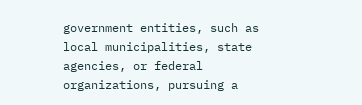government entities, such as local municipalities, state agencies, or federal organizations, pursuing a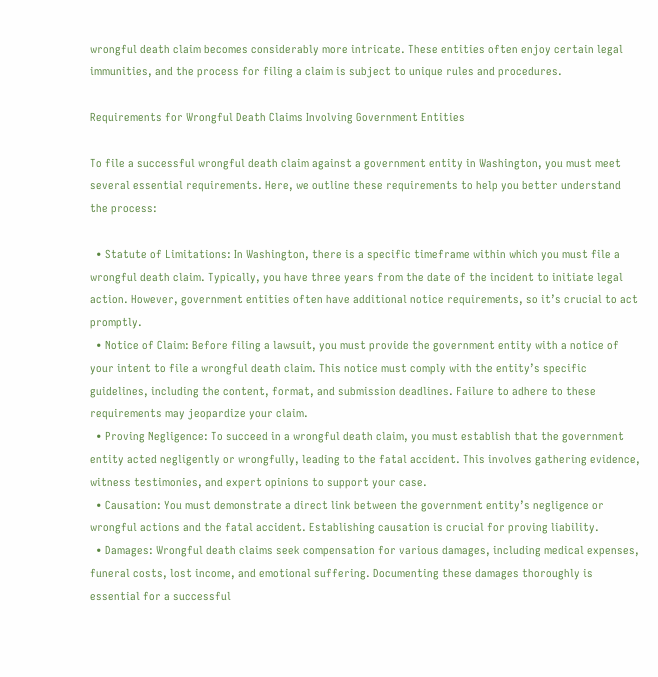wrongful death claim becomes considerably more intricate. These entities often enjoy certain legal immunities, and the process for filing a claim is subject to unique rules and procedures.

Requirements for Wrongful Death Claims Involving Government Entities

To file a successful wrongful death claim against a government entity in Washington, you must meet several essential requirements. Here, we outline these requirements to help you better understand the process:

  • Statute of Limitations: In Washington, there is a specific timeframe within which you must file a wrongful death claim. Typically, you have three years from the date of the incident to initiate legal action. However, government entities often have additional notice requirements, so it’s crucial to act promptly.
  • Notice of Claim: Before filing a lawsuit, you must provide the government entity with a notice of your intent to file a wrongful death claim. This notice must comply with the entity’s specific guidelines, including the content, format, and submission deadlines. Failure to adhere to these requirements may jeopardize your claim.
  • Proving Negligence: To succeed in a wrongful death claim, you must establish that the government entity acted negligently or wrongfully, leading to the fatal accident. This involves gathering evidence, witness testimonies, and expert opinions to support your case.
  • Causation: You must demonstrate a direct link between the government entity’s negligence or wrongful actions and the fatal accident. Establishing causation is crucial for proving liability.
  • Damages: Wrongful death claims seek compensation for various damages, including medical expenses, funeral costs, lost income, and emotional suffering. Documenting these damages thoroughly is essential for a successful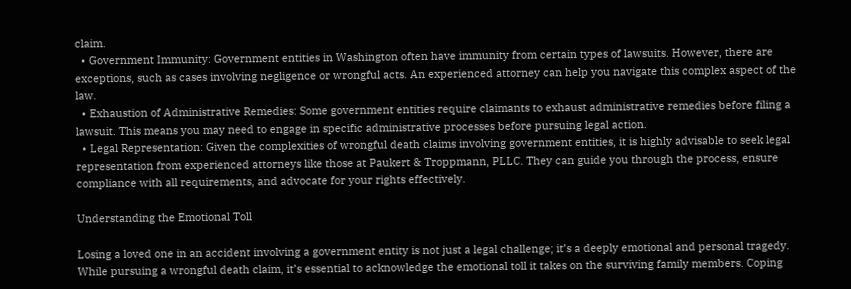claim.
  • Government Immunity: Government entities in Washington often have immunity from certain types of lawsuits. However, there are exceptions, such as cases involving negligence or wrongful acts. An experienced attorney can help you navigate this complex aspect of the law.
  • Exhaustion of Administrative Remedies: Some government entities require claimants to exhaust administrative remedies before filing a lawsuit. This means you may need to engage in specific administrative processes before pursuing legal action.
  • Legal Representation: Given the complexities of wrongful death claims involving government entities, it is highly advisable to seek legal representation from experienced attorneys like those at Paukert & Troppmann, PLLC. They can guide you through the process, ensure compliance with all requirements, and advocate for your rights effectively.

Understanding the Emotional Toll

Losing a loved one in an accident involving a government entity is not just a legal challenge; it’s a deeply emotional and personal tragedy. While pursuing a wrongful death claim, it’s essential to acknowledge the emotional toll it takes on the surviving family members. Coping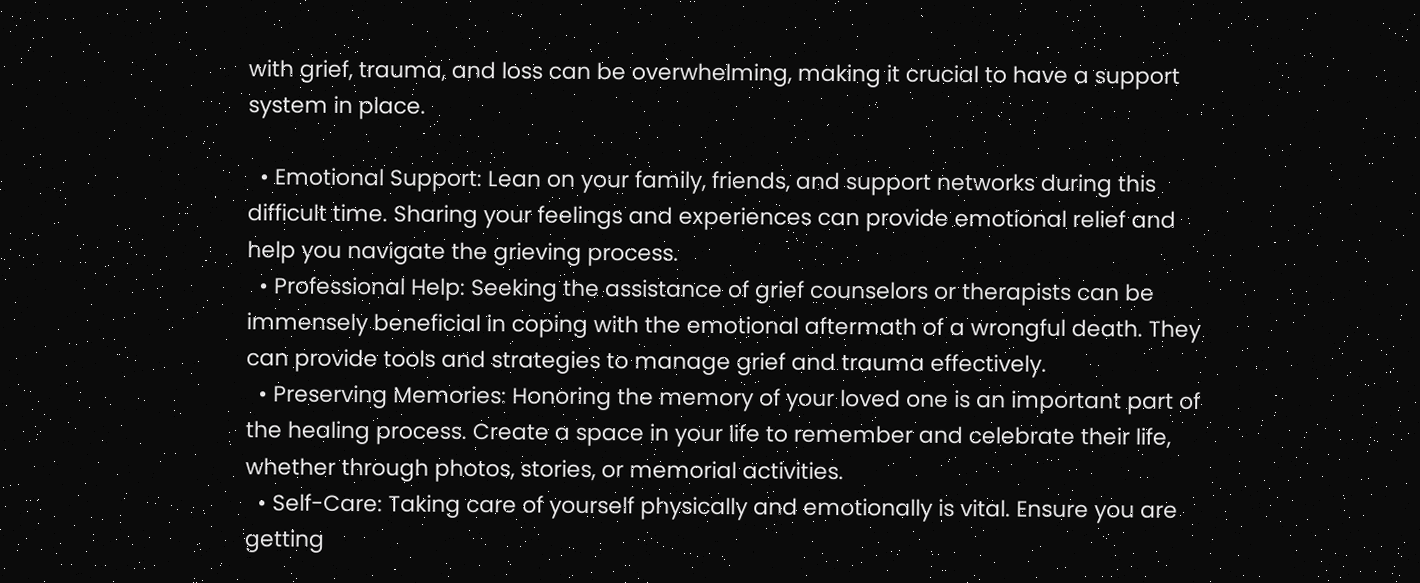with grief, trauma, and loss can be overwhelming, making it crucial to have a support system in place.

  • Emotional Support: Lean on your family, friends, and support networks during this difficult time. Sharing your feelings and experiences can provide emotional relief and help you navigate the grieving process.
  • Professional Help: Seeking the assistance of grief counselors or therapists can be immensely beneficial in coping with the emotional aftermath of a wrongful death. They can provide tools and strategies to manage grief and trauma effectively.
  • Preserving Memories: Honoring the memory of your loved one is an important part of the healing process. Create a space in your life to remember and celebrate their life, whether through photos, stories, or memorial activities.
  • Self-Care: Taking care of yourself physically and emotionally is vital. Ensure you are getting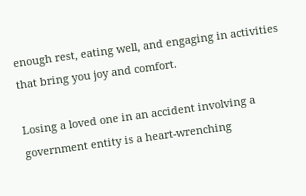enough rest, eating well, and engaging in activities that bring you joy and comfort.

Losing a loved one in an accident involving a government entity is a heart-wrenching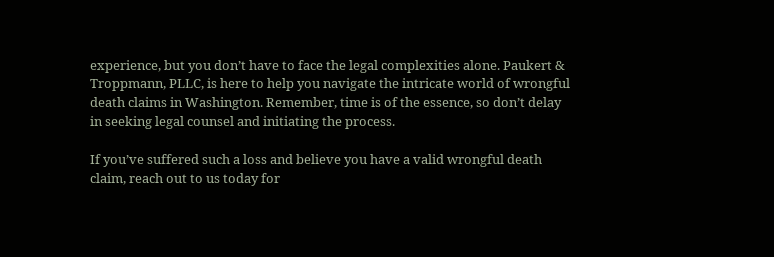experience, but you don’t have to face the legal complexities alone. Paukert & Troppmann, PLLC, is here to help you navigate the intricate world of wrongful death claims in Washington. Remember, time is of the essence, so don’t delay in seeking legal counsel and initiating the process.

If you’ve suffered such a loss and believe you have a valid wrongful death claim, reach out to us today for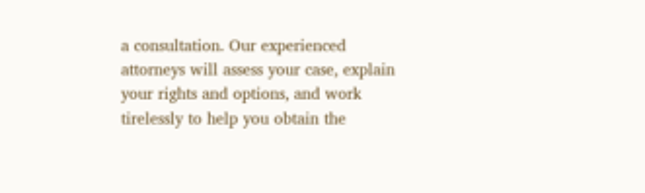a consultation. Our experienced attorneys will assess your case, explain your rights and options, and work tirelessly to help you obtain the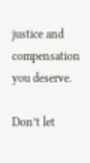justice and compensation you deserve.

Don’t let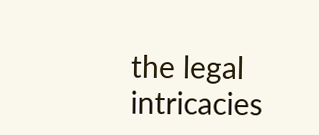the legal intricacies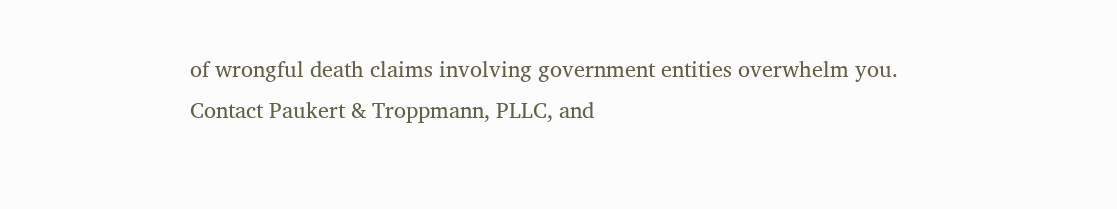of wrongful death claims involving government entities overwhelm you. Contact Paukert & Troppmann, PLLC, and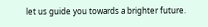let us guide you towards a brighter future.